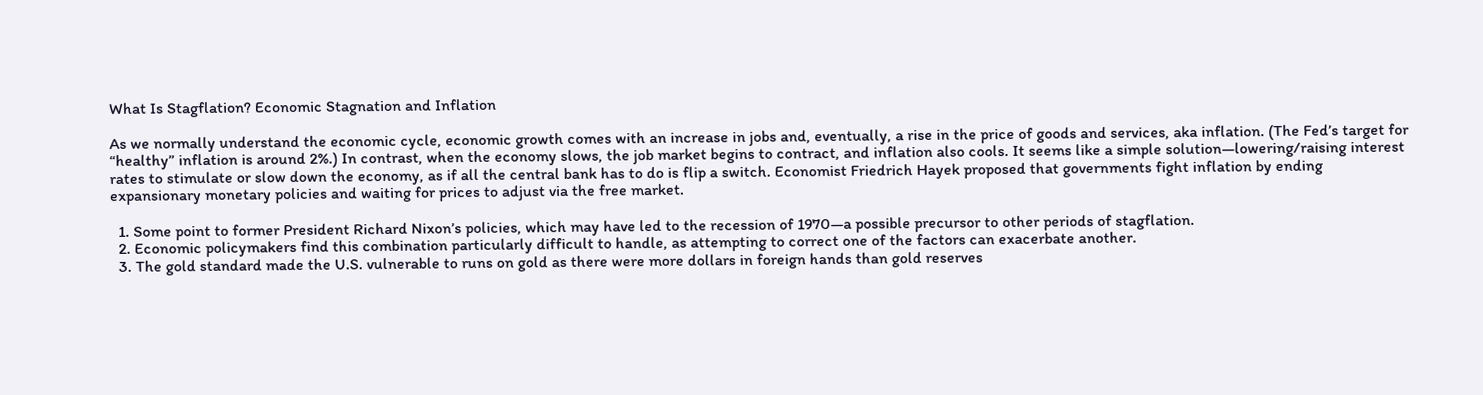What Is Stagflation? Economic Stagnation and Inflation

As we normally understand the economic cycle, economic growth comes with an increase in jobs and, eventually, a rise in the price of goods and services, aka inflation. (The Fed’s target for “healthy” inflation is around 2%.) In contrast, when the economy slows, the job market begins to contract, and inflation also cools. It seems like a simple solution—lowering/raising interest rates to stimulate or slow down the economy, as if all the central bank has to do is flip a switch. Economist Friedrich Hayek proposed that governments fight inflation by ending expansionary monetary policies and waiting for prices to adjust via the free market.

  1. Some point to former President Richard Nixon’s policies, which may have led to the recession of 1970—a possible precursor to other periods of stagflation.
  2. Economic policymakers find this combination particularly difficult to handle, as attempting to correct one of the factors can exacerbate another.
  3. The gold standard made the U.S. vulnerable to runs on gold as there were more dollars in foreign hands than gold reserves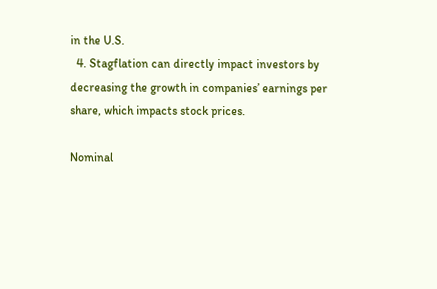in the U.S.
  4. Stagflation can directly impact investors by decreasing the growth in companies’ earnings per share, which impacts stock prices.

Nominal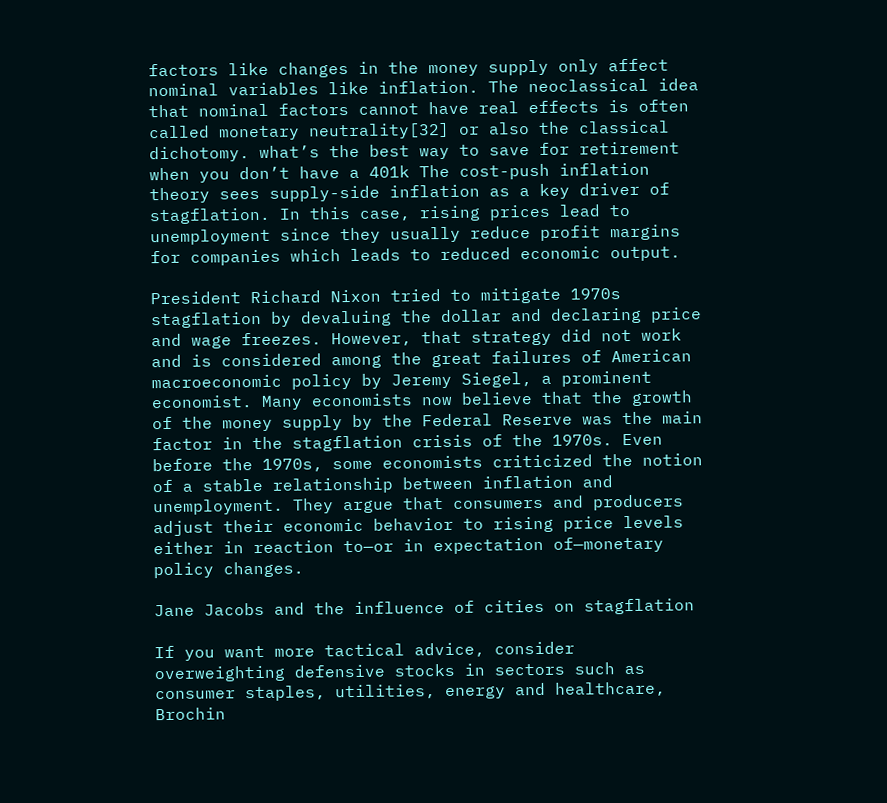factors like changes in the money supply only affect nominal variables like inflation. The neoclassical idea that nominal factors cannot have real effects is often called monetary neutrality[32] or also the classical dichotomy. what’s the best way to save for retirement when you don’t have a 401k The cost-push inflation theory sees supply-side inflation as a key driver of stagflation. In this case, rising prices lead to unemployment since they usually reduce profit margins for companies which leads to reduced economic output.

President Richard Nixon tried to mitigate 1970s stagflation by devaluing the dollar and declaring price and wage freezes. However, that strategy did not work and is considered among the great failures of American macroeconomic policy by Jeremy Siegel, a prominent economist. Many economists now believe that the growth of the money supply by the Federal Reserve was the main factor in the stagflation crisis of the 1970s. Even before the 1970s, some economists criticized the notion of a stable relationship between inflation and unemployment. They argue that consumers and producers adjust their economic behavior to rising price levels either in reaction to—or in expectation of—monetary policy changes.

Jane Jacobs and the influence of cities on stagflation

If you want more tactical advice, consider overweighting defensive stocks in sectors such as consumer staples, utilities, energy and healthcare, Brochin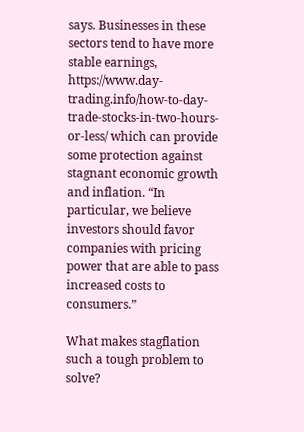says. Businesses in these sectors tend to have more stable earnings, https://www.day-trading.info/how-to-day-trade-stocks-in-two-hours-or-less/ which can provide some protection against stagnant economic growth and inflation. “In particular, we believe investors should favor companies with pricing power that are able to pass increased costs to consumers.”

What makes stagflation such a tough problem to solve?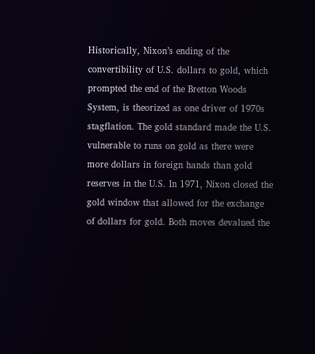Historically, Nixon’s ending of the convertibility of U.S. dollars to gold, which prompted the end of the Bretton Woods System, is theorized as one driver of 1970s stagflation. The gold standard made the U.S. vulnerable to runs on gold as there were more dollars in foreign hands than gold reserves in the U.S. In 1971, Nixon closed the gold window that allowed for the exchange of dollars for gold. Both moves devalued the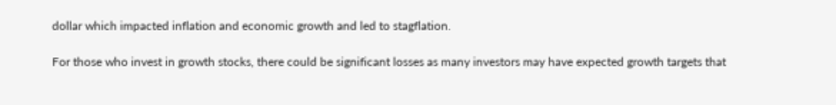dollar which impacted inflation and economic growth and led to stagflation.

For those who invest in growth stocks, there could be significant losses as many investors may have expected growth targets that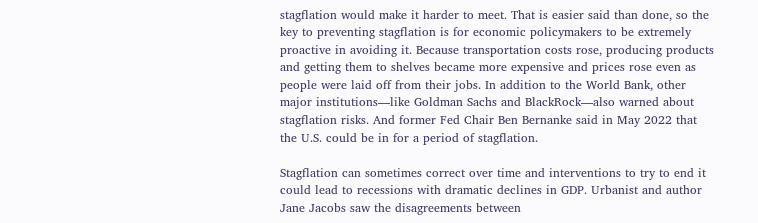stagflation would make it harder to meet. That is easier said than done, so the key to preventing stagflation is for economic policymakers to be extremely proactive in avoiding it. Because transportation costs rose, producing products and getting them to shelves became more expensive and prices rose even as people were laid off from their jobs. In addition to the World Bank, other major institutions—like Goldman Sachs and BlackRock—also warned about stagflation risks. And former Fed Chair Ben Bernanke said in May 2022 that the U.S. could be in for a period of stagflation.

Stagflation can sometimes correct over time and interventions to try to end it could lead to recessions with dramatic declines in GDP. Urbanist and author Jane Jacobs saw the disagreements between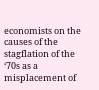economists on the causes of the stagflation of the ‘70s as a misplacement of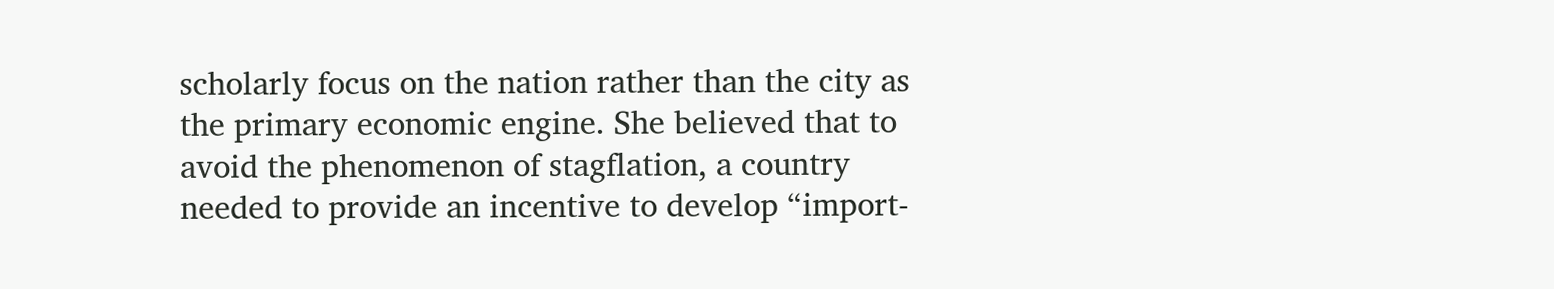scholarly focus on the nation rather than the city as the primary economic engine. She believed that to avoid the phenomenon of stagflation, a country needed to provide an incentive to develop “import-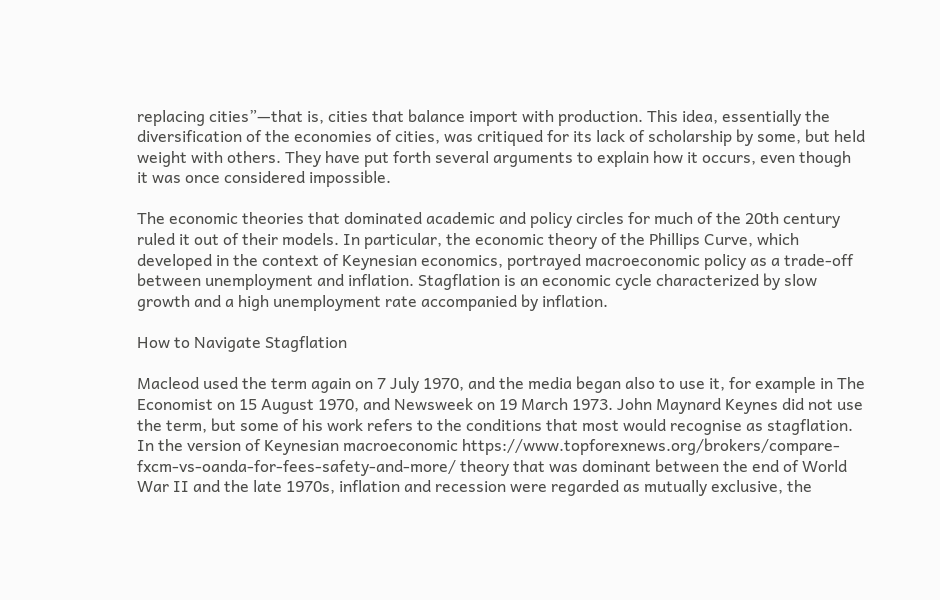replacing cities”—that is, cities that balance import with production. This idea, essentially the diversification of the economies of cities, was critiqued for its lack of scholarship by some, but held weight with others. They have put forth several arguments to explain how it occurs, even though it was once considered impossible.

The economic theories that dominated academic and policy circles for much of the 20th century ruled it out of their models. In particular, the economic theory of the Phillips Curve, which developed in the context of Keynesian economics, portrayed macroeconomic policy as a trade-off between unemployment and inflation. Stagflation is an economic cycle characterized by slow growth and a high unemployment rate accompanied by inflation.

How to Navigate Stagflation

Macleod used the term again on 7 July 1970, and the media began also to use it, for example in The Economist on 15 August 1970, and Newsweek on 19 March 1973. John Maynard Keynes did not use the term, but some of his work refers to the conditions that most would recognise as stagflation. In the version of Keynesian macroeconomic https://www.topforexnews.org/brokers/compare-fxcm-vs-oanda-for-fees-safety-and-more/ theory that was dominant between the end of World War II and the late 1970s, inflation and recession were regarded as mutually exclusive, the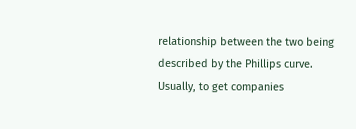relationship between the two being described by the Phillips curve. Usually, to get companies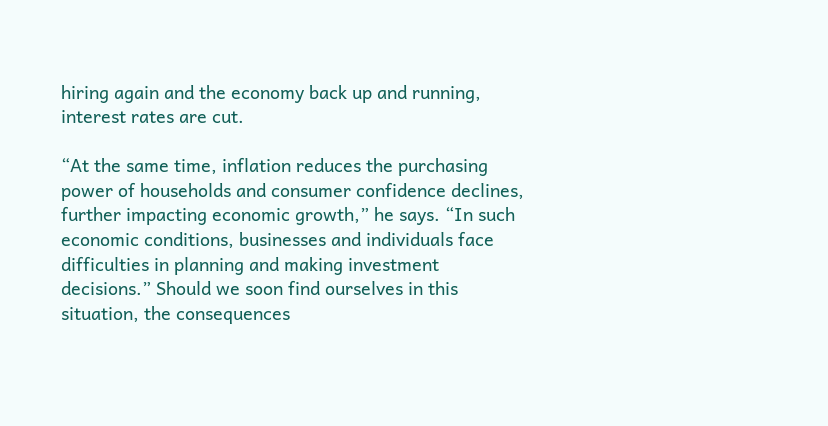hiring again and the economy back up and running, interest rates are cut.

“At the same time, inflation reduces the purchasing power of households and consumer confidence declines, further impacting economic growth,” he says. “In such economic conditions, businesses and individuals face difficulties in planning and making investment decisions.” Should we soon find ourselves in this situation, the consequences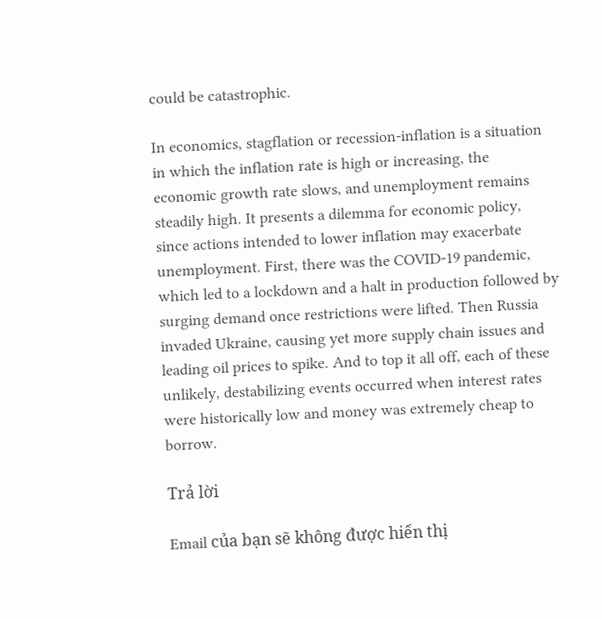could be catastrophic.

In economics, stagflation or recession-inflation is a situation in which the inflation rate is high or increasing, the economic growth rate slows, and unemployment remains steadily high. It presents a dilemma for economic policy, since actions intended to lower inflation may exacerbate unemployment. First, there was the COVID-19 pandemic, which led to a lockdown and a halt in production followed by surging demand once restrictions were lifted. Then Russia invaded Ukraine, causing yet more supply chain issues and leading oil prices to spike. And to top it all off, each of these unlikely, destabilizing events occurred when interest rates were historically low and money was extremely cheap to borrow.

Trả lời

Email của bạn sẽ không được hiển thị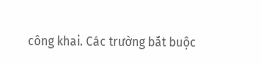công khai. Các trường bắt buộc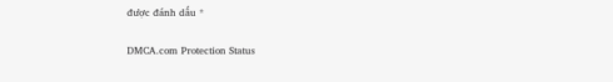được đánh dấu *

DMCA.com Protection Status